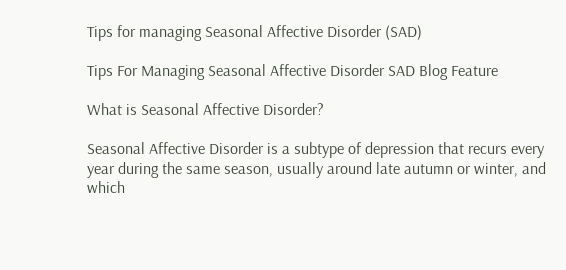Tips for managing Seasonal Affective Disorder (SAD)

Tips For Managing Seasonal Affective Disorder SAD Blog Feature

What is Seasonal Affective Disorder?

Seasonal Affective Disorder is a subtype of depression that recurs every year during the same season, usually around late autumn or winter, and which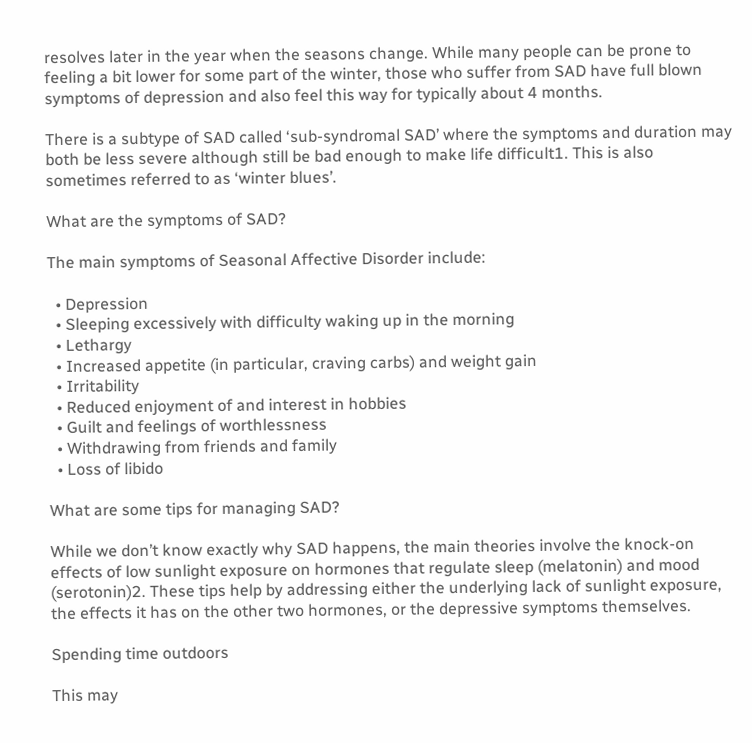resolves later in the year when the seasons change. While many people can be prone to feeling a bit lower for some part of the winter, those who suffer from SAD have full blown symptoms of depression and also feel this way for typically about 4 months.

There is a subtype of SAD called ‘sub-syndromal SAD’ where the symptoms and duration may both be less severe although still be bad enough to make life difficult1. This is also sometimes referred to as ‘winter blues’.

What are the symptoms of SAD?

The main symptoms of Seasonal Affective Disorder include:

  • Depression
  • Sleeping excessively with difficulty waking up in the morning
  • Lethargy
  • Increased appetite (in particular, craving carbs) and weight gain
  • Irritability
  • Reduced enjoyment of and interest in hobbies
  • Guilt and feelings of worthlessness
  • Withdrawing from friends and family
  • Loss of libido

What are some tips for managing SAD?

While we don’t know exactly why SAD happens, the main theories involve the knock-on effects of low sunlight exposure on hormones that regulate sleep (melatonin) and mood (serotonin)2. These tips help by addressing either the underlying lack of sunlight exposure, the effects it has on the other two hormones, or the depressive symptoms themselves.

Spending time outdoors

This may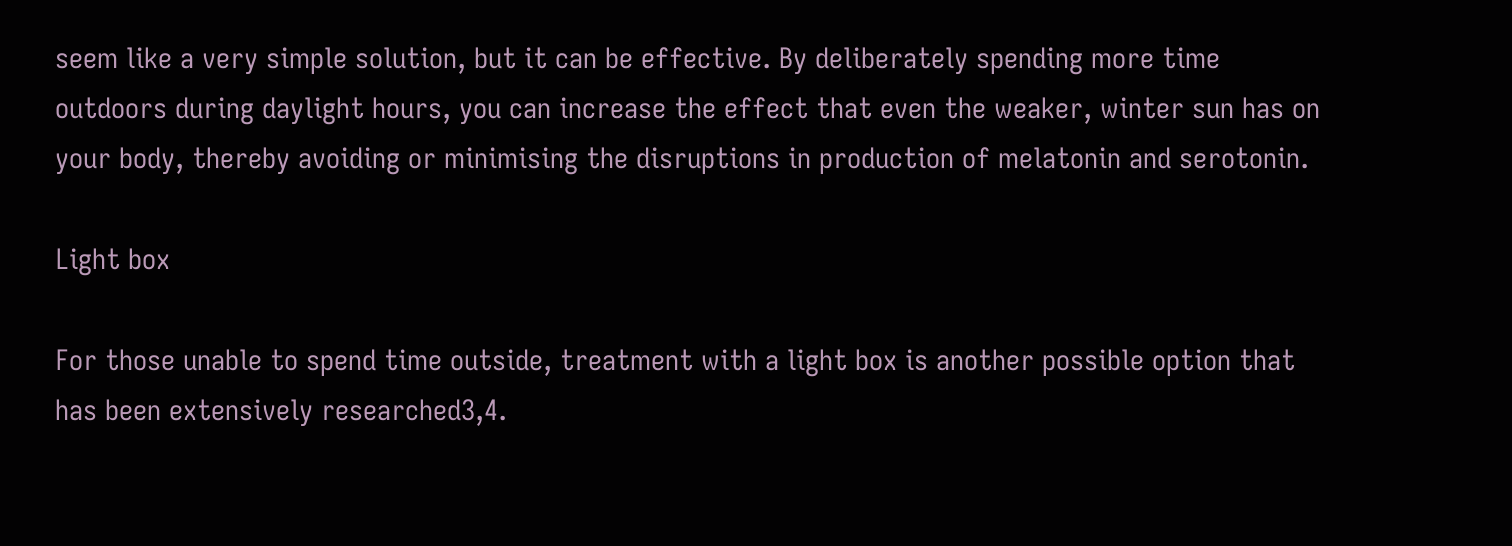seem like a very simple solution, but it can be effective. By deliberately spending more time outdoors during daylight hours, you can increase the effect that even the weaker, winter sun has on your body, thereby avoiding or minimising the disruptions in production of melatonin and serotonin.

Light box

For those unable to spend time outside, treatment with a light box is another possible option that has been extensively researched3,4.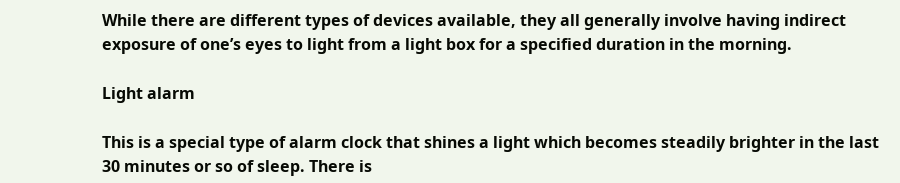While there are different types of devices available, they all generally involve having indirect exposure of one’s eyes to light from a light box for a specified duration in the morning.

Light alarm

This is a special type of alarm clock that shines a light which becomes steadily brighter in the last 30 minutes or so of sleep. There is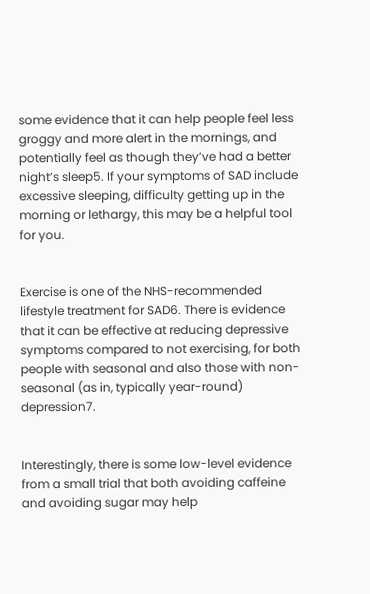some evidence that it can help people feel less groggy and more alert in the mornings, and potentially feel as though they’ve had a better night’s sleep5. If your symptoms of SAD include excessive sleeping, difficulty getting up in the morning or lethargy, this may be a helpful tool for you.


Exercise is one of the NHS-recommended lifestyle treatment for SAD6. There is evidence that it can be effective at reducing depressive symptoms compared to not exercising, for both people with seasonal and also those with non-seasonal (as in, typically year-round) depression7.


Interestingly, there is some low-level evidence from a small trial that both avoiding caffeine and avoiding sugar may help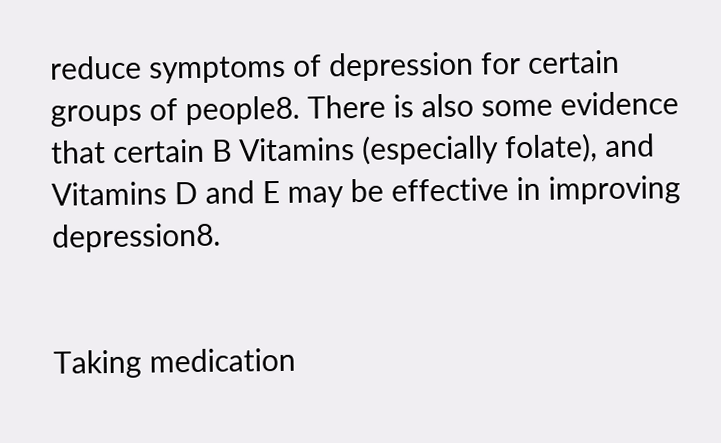reduce symptoms of depression for certain groups of people8. There is also some evidence that certain B Vitamins (especially folate), and Vitamins D and E may be effective in improving depression8.


Taking medication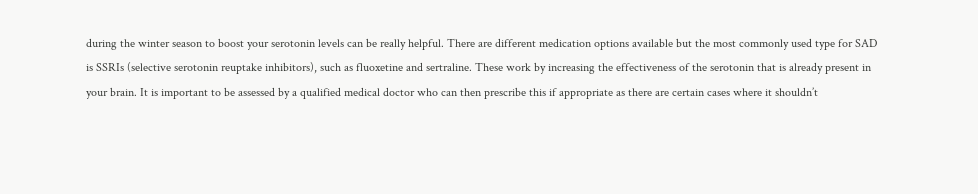during the winter season to boost your serotonin levels can be really helpful. There are different medication options available but the most commonly used type for SAD is SSRIs (selective serotonin reuptake inhibitors), such as fluoxetine and sertraline. These work by increasing the effectiveness of the serotonin that is already present in your brain. It is important to be assessed by a qualified medical doctor who can then prescribe this if appropriate as there are certain cases where it shouldn’t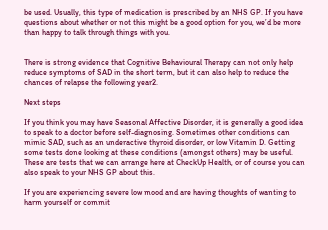be used. Usually, this type of medication is prescribed by an NHS GP. If you have questions about whether or not this might be a good option for you, we’d be more than happy to talk through things with you.


There is strong evidence that Cognitive Behavioural Therapy can not only help reduce symptoms of SAD in the short term, but it can also help to reduce the chances of relapse the following year2.

Next steps

If you think you may have Seasonal Affective Disorder, it is generally a good idea to speak to a doctor before self-diagnosing. Sometimes other conditions can mimic SAD, such as an underactive thyroid disorder, or low Vitamin D. Getting some tests done looking at these conditions (amongst others) may be useful. These are tests that we can arrange here at CheckUp Health, or of course you can also speak to your NHS GP about this.

If you are experiencing severe low mood and are having thoughts of wanting to harm yourself or commit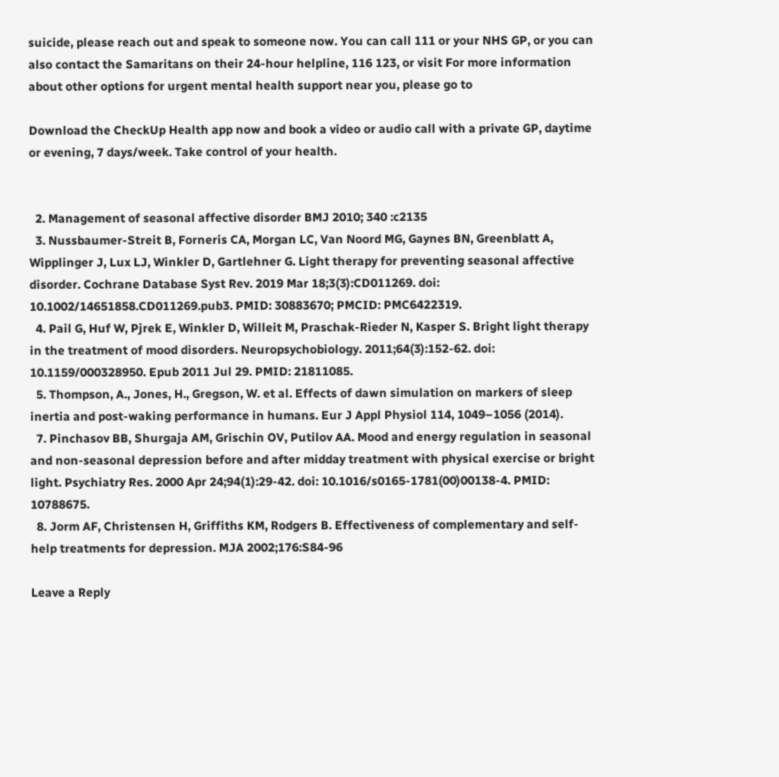suicide, please reach out and speak to someone now. You can call 111 or your NHS GP, or you can also contact the Samaritans on their 24-hour helpline, 116 123, or visit For more information about other options for urgent mental health support near you, please go to

Download the CheckUp Health app now and book a video or audio call with a private GP, daytime or evening, 7 days/week. Take control of your health.


  2. Management of seasonal affective disorder BMJ 2010; 340 :c2135
  3. Nussbaumer-Streit B, Forneris CA, Morgan LC, Van Noord MG, Gaynes BN, Greenblatt A, Wipplinger J, Lux LJ, Winkler D, Gartlehner G. Light therapy for preventing seasonal affective disorder. Cochrane Database Syst Rev. 2019 Mar 18;3(3):CD011269. doi: 10.1002/14651858.CD011269.pub3. PMID: 30883670; PMCID: PMC6422319.
  4. Pail G, Huf W, Pjrek E, Winkler D, Willeit M, Praschak-Rieder N, Kasper S. Bright light therapy in the treatment of mood disorders. Neuropsychobiology. 2011;64(3):152-62. doi: 10.1159/000328950. Epub 2011 Jul 29. PMID: 21811085.
  5. Thompson, A., Jones, H., Gregson, W. et al. Effects of dawn simulation on markers of sleep inertia and post-waking performance in humans. Eur J Appl Physiol 114, 1049–1056 (2014).
  7. Pinchasov BB, Shurgaja AM, Grischin OV, Putilov AA. Mood and energy regulation in seasonal and non-seasonal depression before and after midday treatment with physical exercise or bright light. Psychiatry Res. 2000 Apr 24;94(1):29-42. doi: 10.1016/s0165-1781(00)00138-4. PMID: 10788675.
  8. Jorm AF, Christensen H, Griffiths KM, Rodgers B. Effectiveness of complementary and self-help treatments for depression. MJA 2002;176:S84-96

Leave a Reply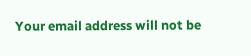Your email address will not be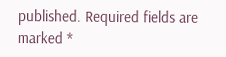published. Required fields are marked *